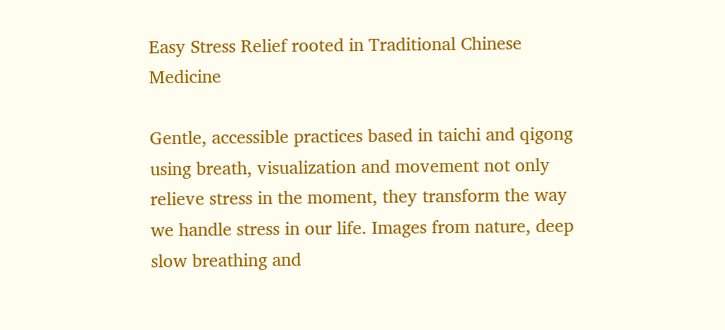Easy Stress Relief rooted in Traditional Chinese Medicine

Gentle, accessible practices based in taichi and qigong using breath, visualization and movement not only relieve stress in the moment, they transform the way we handle stress in our life. Images from nature, deep slow breathing and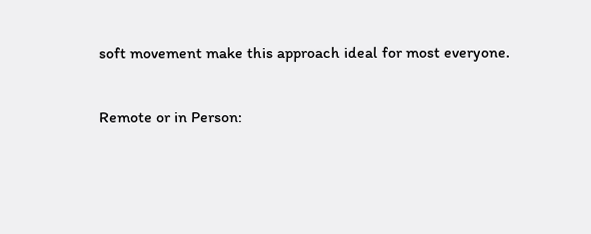soft movement make this approach ideal for most everyone.

Remote or in Person: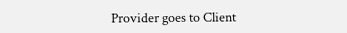Provider goes to Client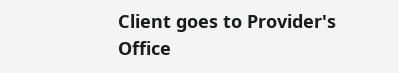Client goes to Provider's Office